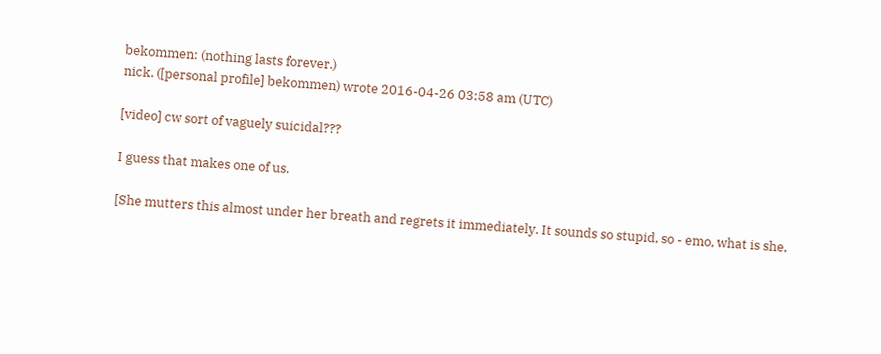bekommen: (nothing lasts forever.)
nick. ([personal profile] bekommen) wrote 2016-04-26 03:58 am (UTC)

[video] cw sort of vaguely suicidal???

I guess that makes one of us.

[She mutters this almost under her breath and regrets it immediately. It sounds so stupid, so - emo, what is she,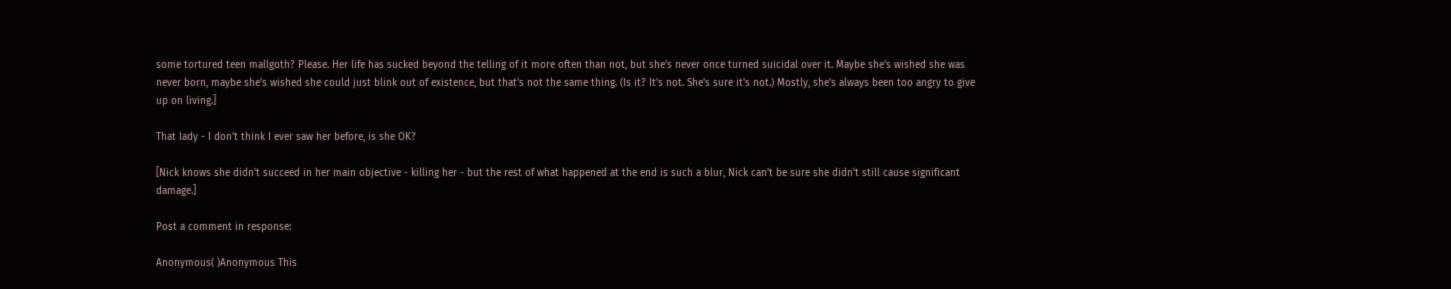some tortured teen mallgoth? Please. Her life has sucked beyond the telling of it more often than not, but she's never once turned suicidal over it. Maybe she's wished she was never born, maybe she's wished she could just blink out of existence, but that's not the same thing. (Is it? It's not. She's sure it's not.) Mostly, she's always been too angry to give up on living.]

That lady - I don't think I ever saw her before, is she OK?

[Nick knows she didn't succeed in her main objective - killing her - but the rest of what happened at the end is such a blur, Nick can't be sure she didn't still cause significant damage.]

Post a comment in response:

Anonymous( )Anonymous This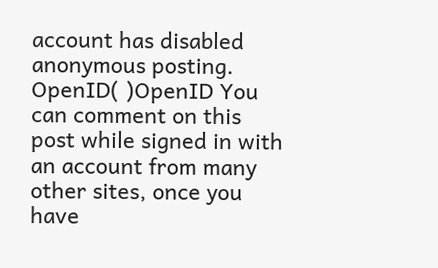account has disabled anonymous posting.
OpenID( )OpenID You can comment on this post while signed in with an account from many other sites, once you have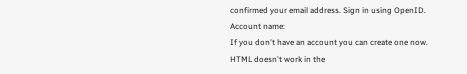confirmed your email address. Sign in using OpenID.
Account name:
If you don't have an account you can create one now.
HTML doesn't work in the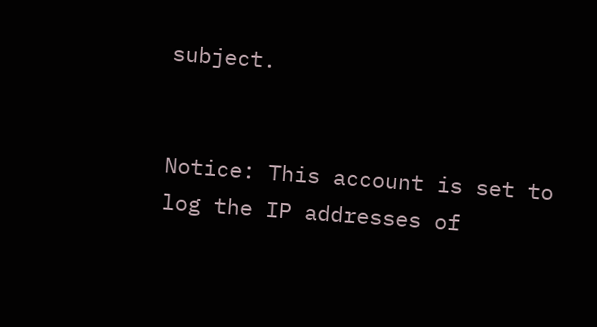subject.


Notice: This account is set to log the IP addresses of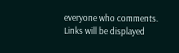everyone who comments.
Links will be displayed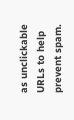as unclickable URLs to help prevent spam.